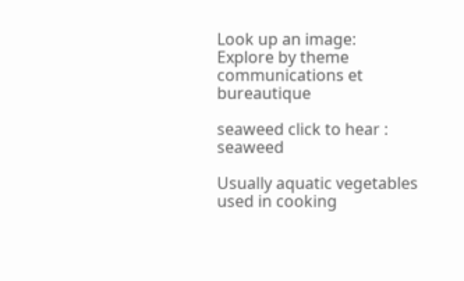Look up an image:
Explore by theme communications et bureautique

seaweed click to hear : seaweed

Usually aquatic vegetables used in cooking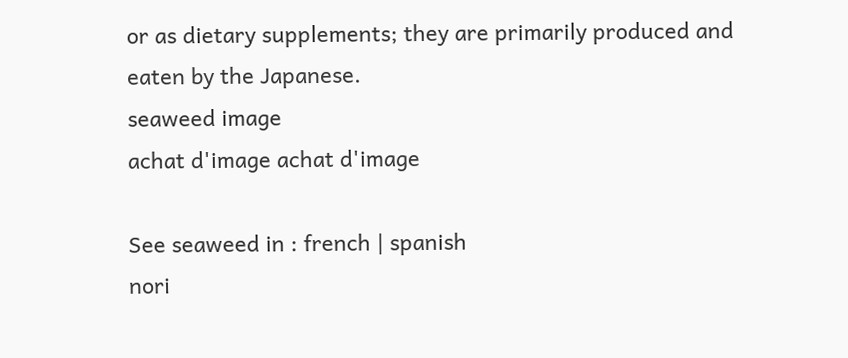or as dietary supplements; they are primarily produced and eaten by the Japanese.
seaweed image
achat d'image achat d'image

See seaweed in : french | spanish
nori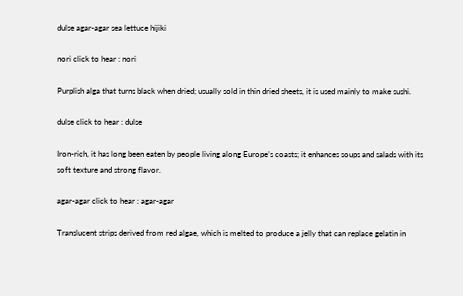dulse agar-agar sea lettuce hijiki

nori click to hear : nori

Purplish alga that turns black when dried; usually sold in thin dried sheets, it is used mainly to make sushi.

dulse click to hear : dulse

Iron-rich, it has long been eaten by people living along Europe’s coasts; it enhances soups and salads with its soft texture and strong flavor.

agar-agar click to hear : agar-agar

Translucent strips derived from red algae, which is melted to produce a jelly that can replace gelatin in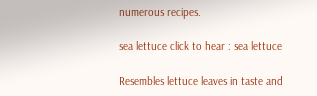numerous recipes.

sea lettuce click to hear : sea lettuce

Resembles lettuce leaves in taste and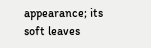appearance; its soft leaves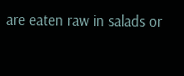are eaten raw in salads or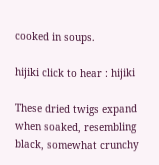cooked in soups.

hijiki click to hear : hijiki

These dried twigs expand when soaked, resembling black, somewhat crunchy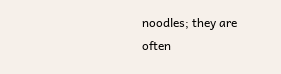noodles; they are often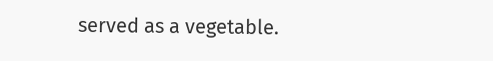served as a vegetable.